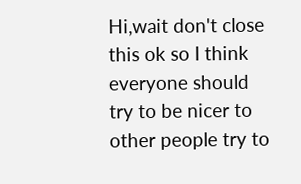Hi,wait don't close this ok so I think everyone should try to be nicer to other people try to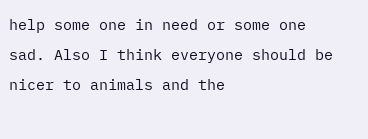help some one in need or some one sad. Also I think everyone should be nicer to animals and the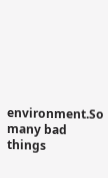environment.So many bad things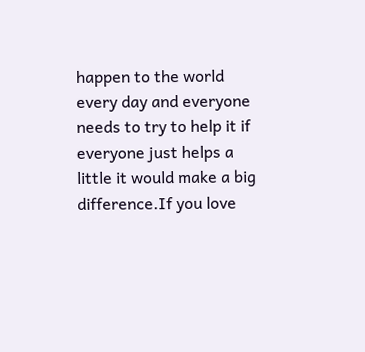happen to the world every day and everyone needs to try to help it if everyone just helps a little it would make a big difference.If you love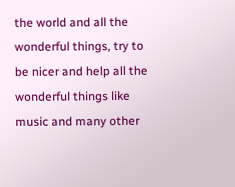the world and all the wonderful things, try to be nicer and help all the wonderful things like music and many other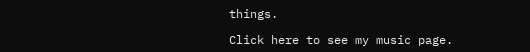things.

Click here to see my music page.